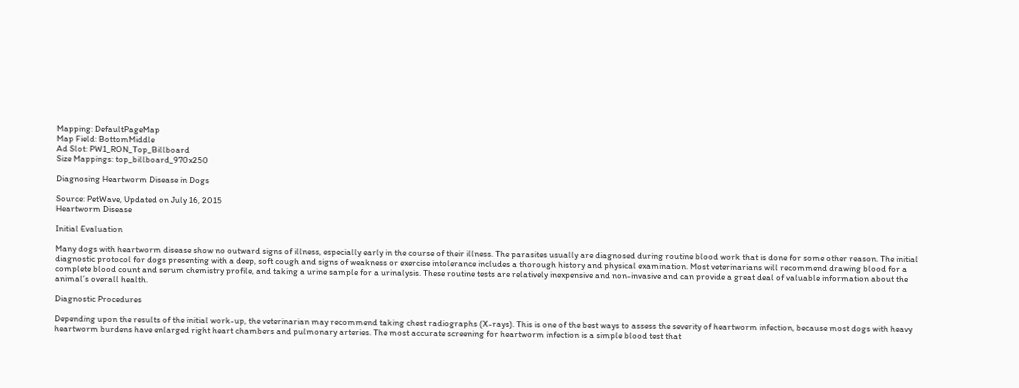Mapping: DefaultPageMap
Map Field: BottomMiddle
Ad Slot: PW1_RON_Top_Billboard
Size Mappings: top_billboard_970x250

Diagnosing Heartworm Disease in Dogs

Source: PetWave, Updated on July 16, 2015
Heartworm Disease

Initial Evaluation

Many dogs with heartworm disease show no outward signs of illness, especially early in the course of their illness. The parasites usually are diagnosed during routine blood work that is done for some other reason. The initial diagnostic protocol for dogs presenting with a deep, soft cough and signs of weakness or exercise intolerance includes a thorough history and physical examination. Most veterinarians will recommend drawing blood for a complete blood count and serum chemistry profile, and taking a urine sample for a urinalysis. These routine tests are relatively inexpensive and non-invasive and can provide a great deal of valuable information about the animal’s overall health.

Diagnostic Procedures

Depending upon the results of the initial work-up, the veterinarian may recommend taking chest radiographs (X-rays). This is one of the best ways to assess the severity of heartworm infection, because most dogs with heavy heartworm burdens have enlarged right heart chambers and pulmonary arteries. The most accurate screening for heartworm infection is a simple blood test that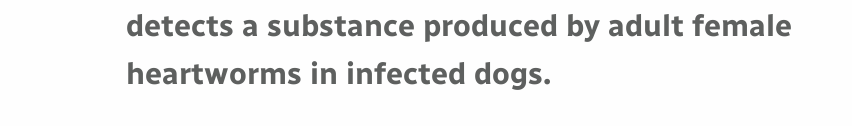detects a substance produced by adult female heartworms in infected dogs.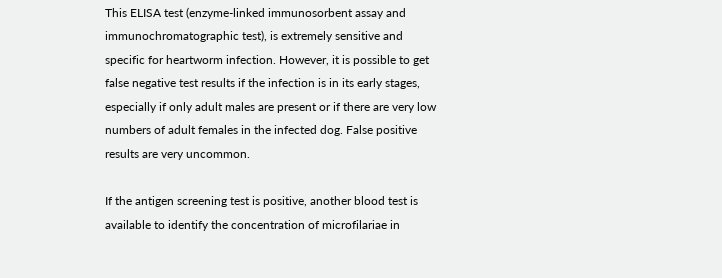This ELISA test (enzyme-linked immunosorbent assay and immunochromatographic test), is extremely sensitive and specific for heartworm infection. However, it is possible to get false negative test results if the infection is in its early stages, especially if only adult males are present or if there are very low numbers of adult females in the infected dog. False positive results are very uncommon.

If the antigen screening test is positive, another blood test is available to identify the concentration of microfilariae in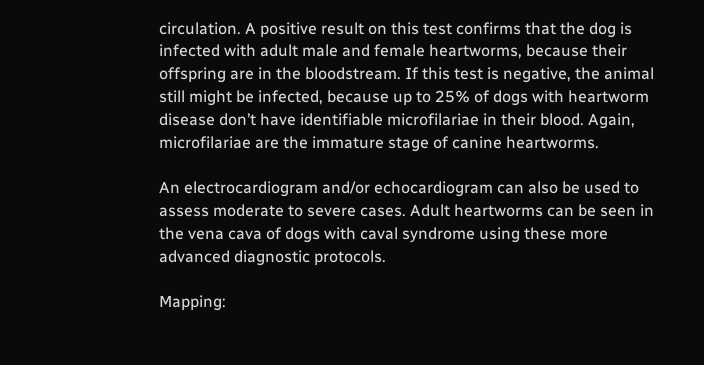circulation. A positive result on this test confirms that the dog is infected with adult male and female heartworms, because their offspring are in the bloodstream. If this test is negative, the animal still might be infected, because up to 25% of dogs with heartworm disease don’t have identifiable microfilariae in their blood. Again, microfilariae are the immature stage of canine heartworms.

An electrocardiogram and/or echocardiogram can also be used to assess moderate to severe cases. Adult heartworms can be seen in the vena cava of dogs with caval syndrome using these more advanced diagnostic protocols.

Mapping: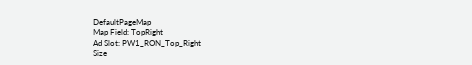DefaultPageMap
Map Field: TopRight
Ad Slot: PW1_RON_Top_Right
Size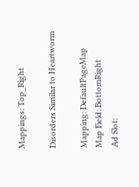Mappings: Top_Right

Disorders Similar to Heartworm

Mapping: DefaultPageMap
Map Field: BottomRight
Ad Slot: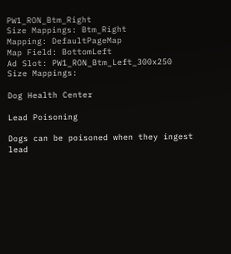PW1_RON_Btm_Right
Size Mappings: Btm_Right
Mapping: DefaultPageMap
Map Field: BottomLeft
Ad Slot: PW1_RON_Btm_Left_300x250
Size Mappings:

Dog Health Center

Lead Poisoning

Dogs can be poisoned when they ingest lead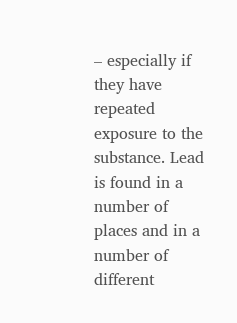– especially if they have repeated exposure to the substance. Lead is found in a number of places and in a number of different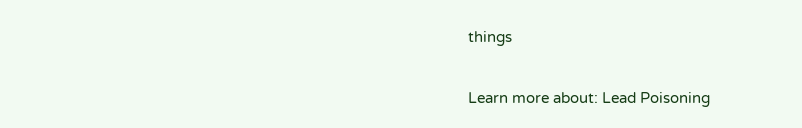things

Learn more about: Lead Poisoning